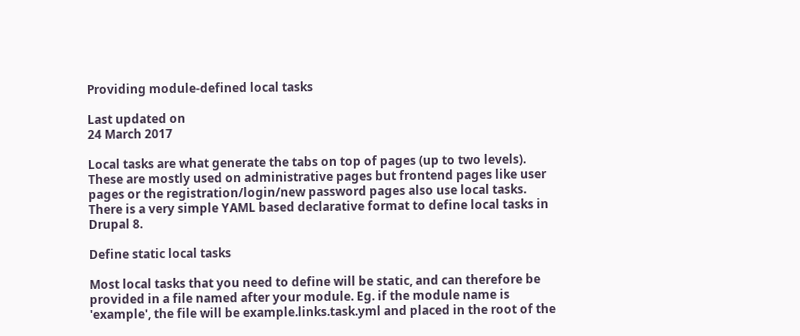Providing module-defined local tasks

Last updated on
24 March 2017

Local tasks are what generate the tabs on top of pages (up to two levels). These are mostly used on administrative pages but frontend pages like user pages or the registration/login/new password pages also use local tasks. There is a very simple YAML based declarative format to define local tasks in Drupal 8.

Define static local tasks

Most local tasks that you need to define will be static, and can therefore be provided in a file named after your module. Eg. if the module name is 'example', the file will be example.links.task.yml and placed in the root of the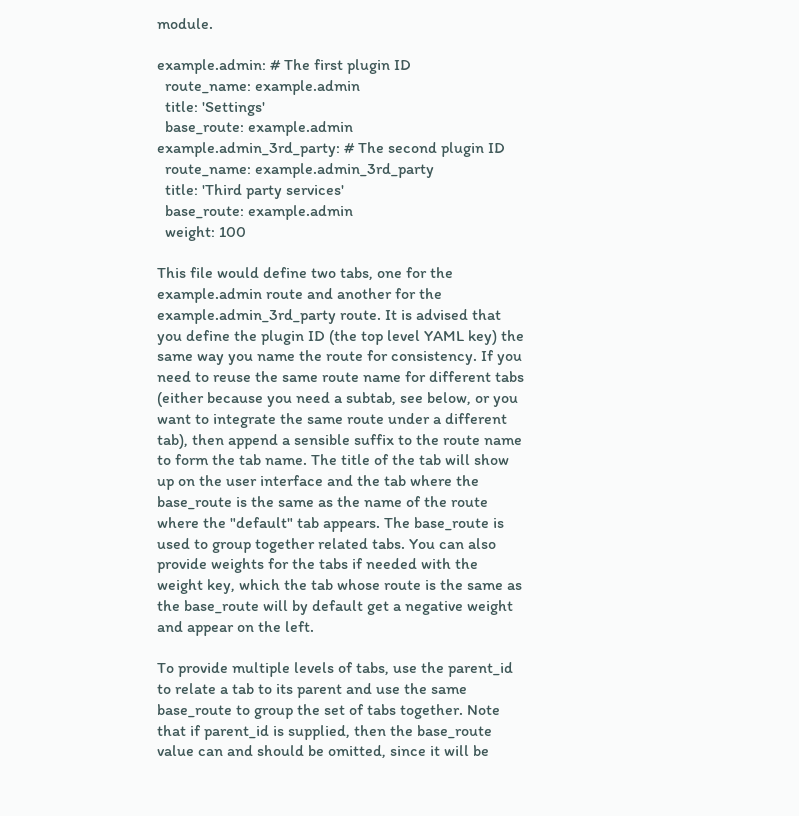module.

example.admin: # The first plugin ID
  route_name: example.admin
  title: 'Settings'
  base_route: example.admin
example.admin_3rd_party: # The second plugin ID
  route_name: example.admin_3rd_party
  title: 'Third party services'
  base_route: example.admin
  weight: 100

This file would define two tabs, one for the example.admin route and another for the example.admin_3rd_party route. It is advised that you define the plugin ID (the top level YAML key) the same way you name the route for consistency. If you need to reuse the same route name for different tabs (either because you need a subtab, see below, or you want to integrate the same route under a different tab), then append a sensible suffix to the route name to form the tab name. The title of the tab will show up on the user interface and the tab where the base_route is the same as the name of the route where the "default" tab appears. The base_route is used to group together related tabs. You can also provide weights for the tabs if needed with the weight key, which the tab whose route is the same as the base_route will by default get a negative weight and appear on the left.

To provide multiple levels of tabs, use the parent_id to relate a tab to its parent and use the same base_route to group the set of tabs together. Note that if parent_id is supplied, then the base_route value can and should be omitted, since it will be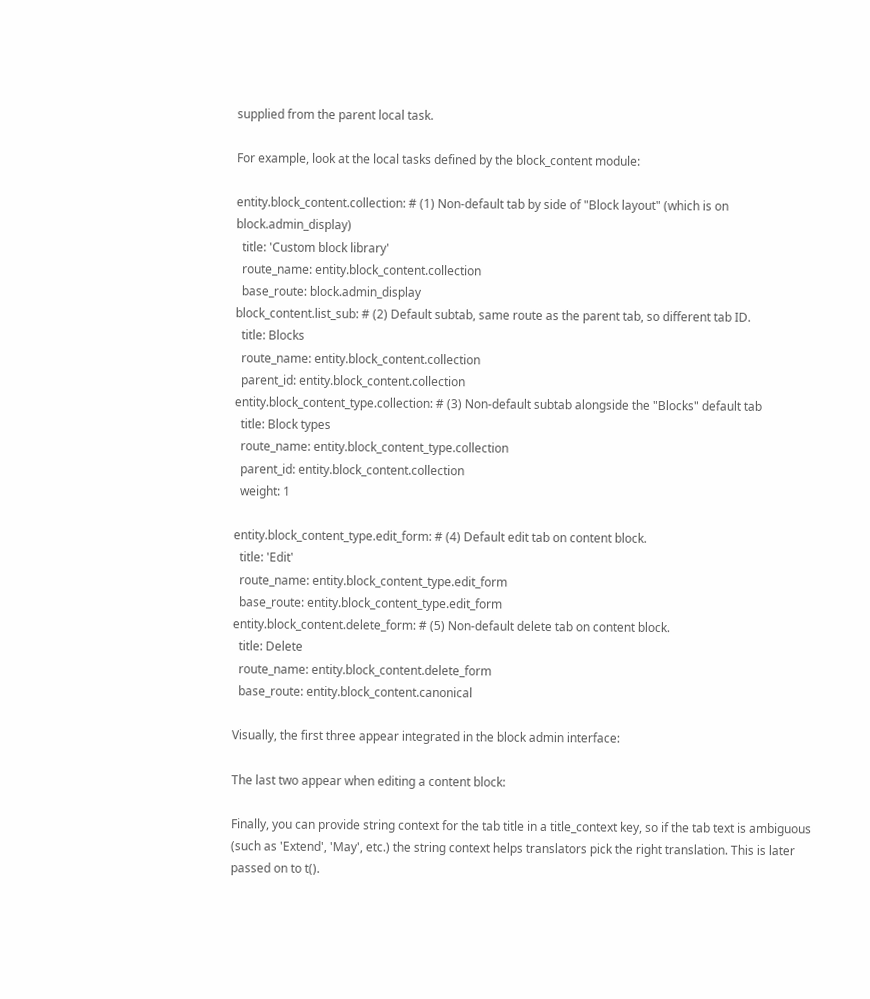supplied from the parent local task.

For example, look at the local tasks defined by the block_content module:

entity.block_content.collection: # (1) Non-default tab by side of "Block layout" (which is on block.admin_display)
  title: 'Custom block library'
  route_name: entity.block_content.collection
  base_route: block.admin_display
block_content.list_sub: # (2) Default subtab, same route as the parent tab, so different tab ID.
  title: Blocks
  route_name: entity.block_content.collection
  parent_id: entity.block_content.collection
entity.block_content_type.collection: # (3) Non-default subtab alongside the "Blocks" default tab
  title: Block types
  route_name: entity.block_content_type.collection
  parent_id: entity.block_content.collection
  weight: 1

entity.block_content_type.edit_form: # (4) Default edit tab on content block.
  title: 'Edit'
  route_name: entity.block_content_type.edit_form
  base_route: entity.block_content_type.edit_form
entity.block_content.delete_form: # (5) Non-default delete tab on content block.
  title: Delete
  route_name: entity.block_content.delete_form
  base_route: entity.block_content.canonical

Visually, the first three appear integrated in the block admin interface:

The last two appear when editing a content block:

Finally, you can provide string context for the tab title in a title_context key, so if the tab text is ambiguous (such as 'Extend', 'May', etc.) the string context helps translators pick the right translation. This is later passed on to t().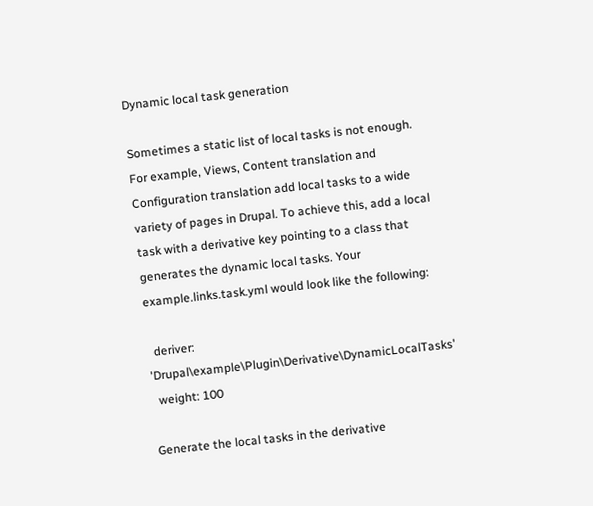Dynamic local task generation

Sometimes a static list of local tasks is not enough. For example, Views, Content translation and Configuration translation add local tasks to a wide variety of pages in Drupal. To achieve this, add a local task with a derivative key pointing to a class that generates the dynamic local tasks. Your example.links.task.yml would look like the following:

  deriver: 'Drupal\example\Plugin\Derivative\DynamicLocalTasks'
  weight: 100

Generate the local tasks in the derivative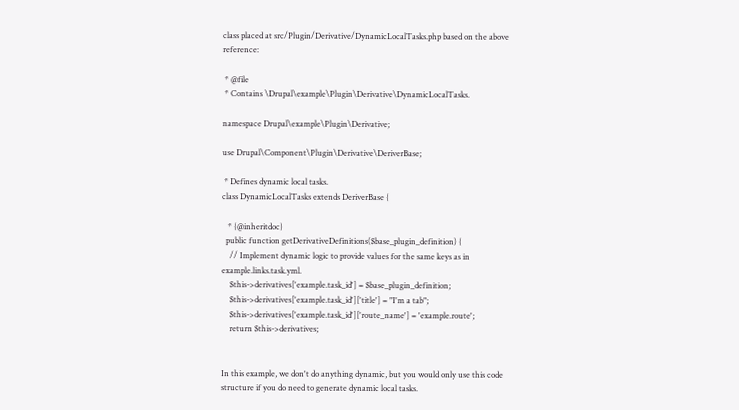class placed at src/Plugin/Derivative/DynamicLocalTasks.php based on the above reference:

 * @file
 * Contains \Drupal\example\Plugin\Derivative\DynamicLocalTasks.

namespace Drupal\example\Plugin\Derivative;

use Drupal\Component\Plugin\Derivative\DeriverBase;

 * Defines dynamic local tasks.
class DynamicLocalTasks extends DeriverBase {

   * {@inheritdoc}
  public function getDerivativeDefinitions($base_plugin_definition) {
    // Implement dynamic logic to provide values for the same keys as in example.links.task.yml.
    $this->derivatives['example.task_id'] = $base_plugin_definition;
    $this->derivatives['example.task_id']['title'] = "I'm a tab";
    $this->derivatives['example.task_id']['route_name'] = 'example.route';
    return $this->derivatives;


In this example, we don't do anything dynamic, but you would only use this code structure if you do need to generate dynamic local tasks.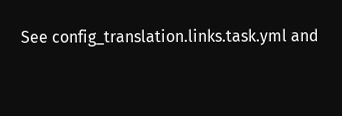See config_translation.links.task.yml and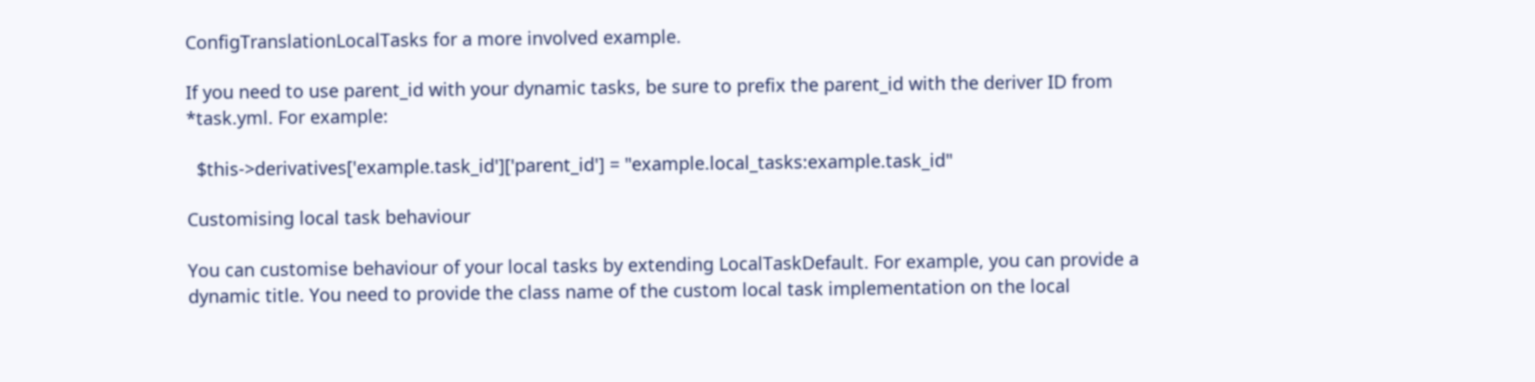ConfigTranslationLocalTasks for a more involved example.

If you need to use parent_id with your dynamic tasks, be sure to prefix the parent_id with the deriver ID from *task.yml. For example:

  $this->derivatives['example.task_id']['parent_id'] = "example.local_tasks:example.task_id"

Customising local task behaviour

You can customise behaviour of your local tasks by extending LocalTaskDefault. For example, you can provide a dynamic title. You need to provide the class name of the custom local task implementation on the local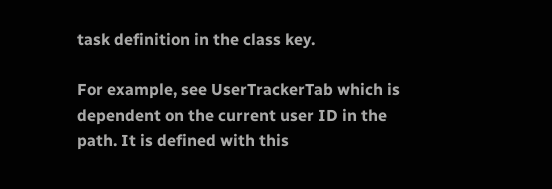task definition in the class key.

For example, see UserTrackerTab which is dependent on the current user ID in the path. It is defined with this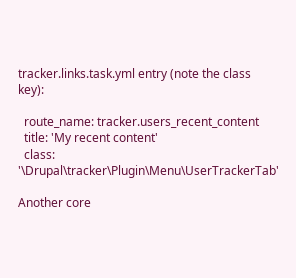tracker.links.task.yml entry (note the class key):

  route_name: tracker.users_recent_content
  title: 'My recent content'
  class: '\Drupal\tracker\Plugin\Menu\UserTrackerTab'

Another core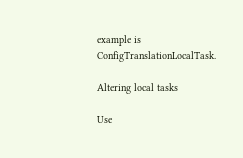example is ConfigTranslationLocalTask.

Altering local tasks

Use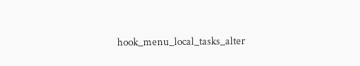hook_menu_local_tasks_alter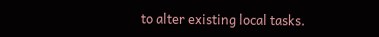to alter existing local tasks.